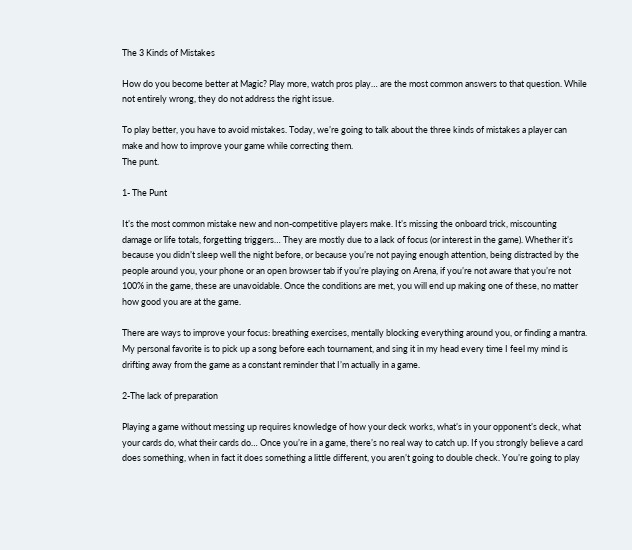The 3 Kinds of Mistakes

How do you become better at Magic? Play more, watch pros play… are the most common answers to that question. While not entirely wrong, they do not address the right issue.

To play better, you have to avoid mistakes. Today, we’re going to talk about the three kinds of mistakes a player can make and how to improve your game while correcting them.
The punt.

1- The Punt

It’s the most common mistake new and non-competitive players make. It’s missing the onboard trick, miscounting damage or life totals, forgetting triggers… They are mostly due to a lack of focus (or interest in the game). Whether it’s because you didn’t sleep well the night before, or because you’re not paying enough attention, being distracted by the people around you, your phone or an open browser tab if you’re playing on Arena, if you’re not aware that you’re not 100% in the game, these are unavoidable. Once the conditions are met, you will end up making one of these, no matter how good you are at the game.

There are ways to improve your focus: breathing exercises, mentally blocking everything around you, or finding a mantra. My personal favorite is to pick up a song before each tournament, and sing it in my head every time I feel my mind is drifting away from the game as a constant reminder that I’m actually in a game.

2-The lack of preparation

Playing a game without messing up requires knowledge of how your deck works, what’s in your opponent’s deck, what your cards do, what their cards do… Once you’re in a game, there’s no real way to catch up. If you strongly believe a card does something, when in fact it does something a little different, you aren’t going to double check. You’re going to play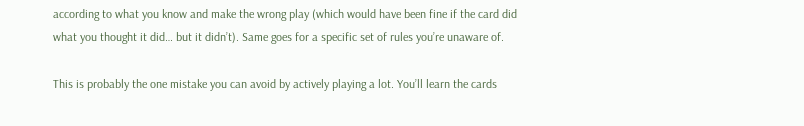according to what you know and make the wrong play (which would have been fine if the card did what you thought it did… but it didn’t). Same goes for a specific set of rules you’re unaware of.

This is probably the one mistake you can avoid by actively playing a lot. You’ll learn the cards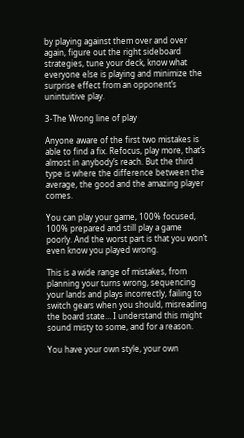by playing against them over and over again, figure out the right sideboard strategies, tune your deck, know what everyone else is playing and minimize the surprise effect from an opponent’s unintuitive play.

3-The Wrong line of play

Anyone aware of the first two mistakes is able to find a fix. Refocus, play more, that’s almost in anybody’s reach. But the third type is where the difference between the average, the good and the amazing player comes.

You can play your game, 100% focused, 100% prepared and still play a game poorly. And the worst part is that you won’t even know you played wrong.

This is a wide range of mistakes, from planning your turns wrong, sequencing your lands and plays incorrectly, failing to switch gears when you should, misreading the board state… I understand this might sound misty to some, and for a reason.

You have your own style, your own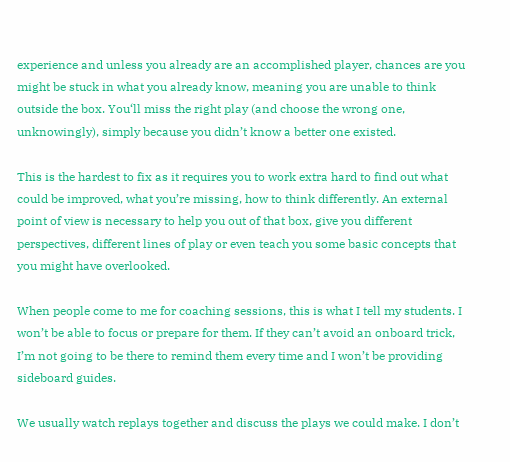experience and unless you already are an accomplished player, chances are you might be stuck in what you already know, meaning you are unable to think outside the box. You‘ll miss the right play (and choose the wrong one, unknowingly), simply because you didn’t know a better one existed.

This is the hardest to fix as it requires you to work extra hard to find out what could be improved, what you’re missing, how to think differently. An external point of view is necessary to help you out of that box, give you different perspectives, different lines of play or even teach you some basic concepts that you might have overlooked.

When people come to me for coaching sessions, this is what I tell my students. I won’t be able to focus or prepare for them. If they can’t avoid an onboard trick, I’m not going to be there to remind them every time and I won’t be providing sideboard guides.

We usually watch replays together and discuss the plays we could make. I don’t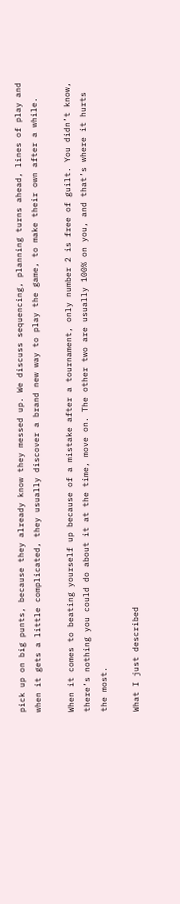pick up on big punts, because they already know they messed up. We discuss sequencing, planning turns ahead, lines of play and when it gets a little complicated, they usually discover a brand new way to play the game, to make their own after a while.

When it comes to beating yourself up because of a mistake after a tournament, only number 2 is free of guilt. You didn’t know, there’s nothing you could do about it at the time, move on. The other two are usually 100% on you, and that’s where it hurts the most.

What I just described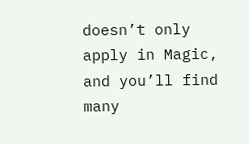doesn’t only apply in Magic, and you’ll find many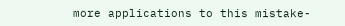more applications to this mistake-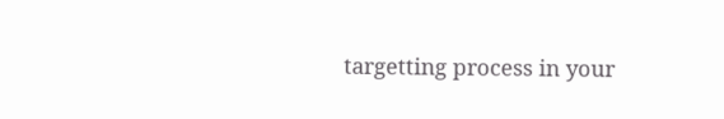targetting process in your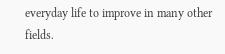everyday life to improve in many other fields.